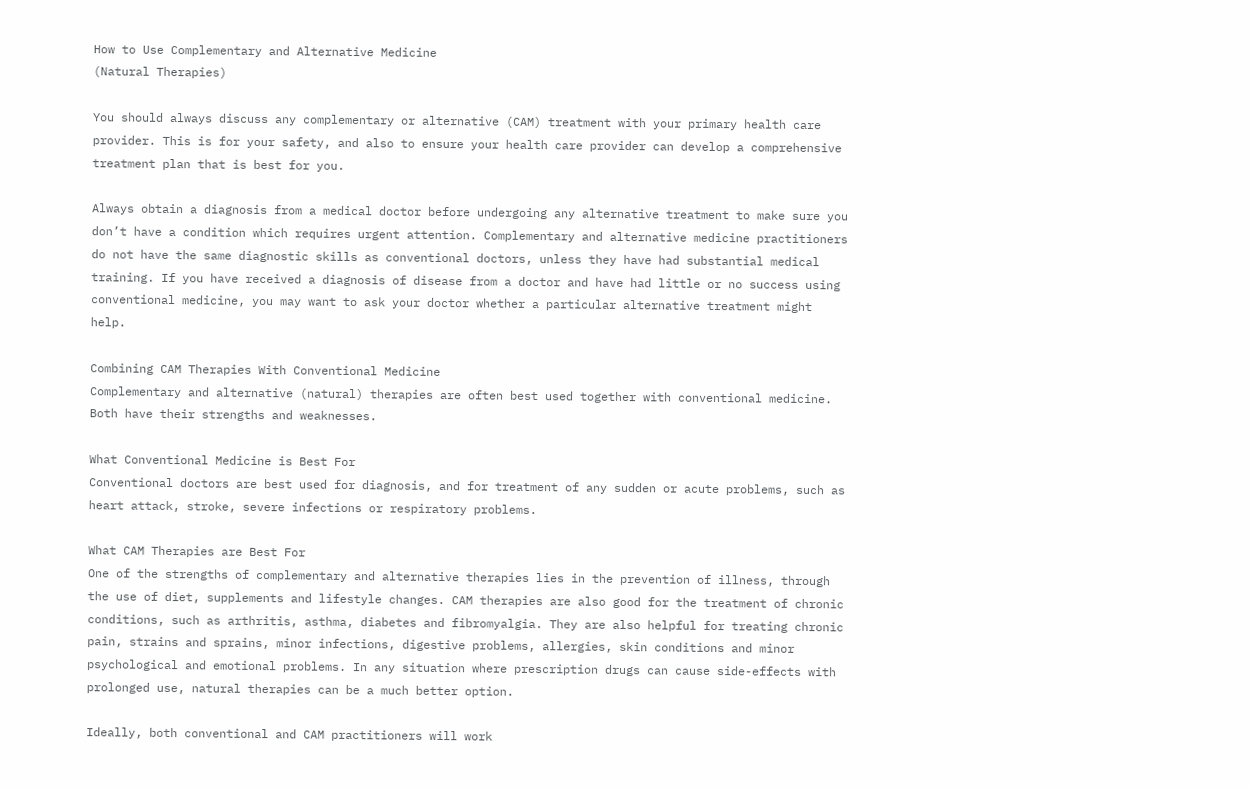How to Use Complementary and Alternative Medicine
(Natural Therapies)

You should always discuss any complementary or alternative (CAM) treatment with your primary health care provider. This is for your safety, and also to ensure your health care provider can develop a comprehensive treatment plan that is best for you.

Always obtain a diagnosis from a medical doctor before undergoing any alternative treatment to make sure you don’t have a condition which requires urgent attention. Complementary and alternative medicine practitioners do not have the same diagnostic skills as conventional doctors, unless they have had substantial medical training. If you have received a diagnosis of disease from a doctor and have had little or no success using conventional medicine, you may want to ask your doctor whether a particular alternative treatment might help.

Combining CAM Therapies With Conventional Medicine
Complementary and alternative (natural) therapies are often best used together with conventional medicine. Both have their strengths and weaknesses.

What Conventional Medicine is Best For
Conventional doctors are best used for diagnosis, and for treatment of any sudden or acute problems, such as heart attack, stroke, severe infections or respiratory problems.

What CAM Therapies are Best For
One of the strengths of complementary and alternative therapies lies in the prevention of illness, through the use of diet, supplements and lifestyle changes. CAM therapies are also good for the treatment of chronic conditions, such as arthritis, asthma, diabetes and fibromyalgia. They are also helpful for treating chronic pain, strains and sprains, minor infections, digestive problems, allergies, skin conditions and minor psychological and emotional problems. In any situation where prescription drugs can cause side-effects with prolonged use, natural therapies can be a much better option.

Ideally, both conventional and CAM practitioners will work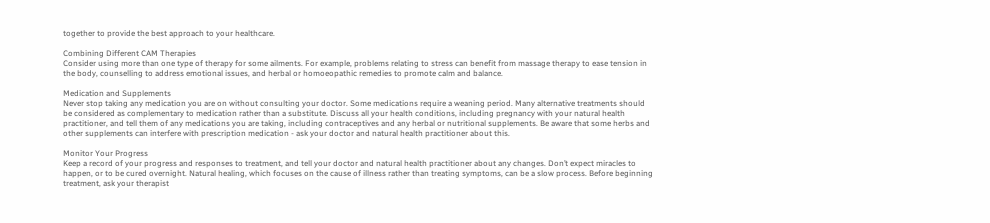together to provide the best approach to your healthcare.

Combining Different CAM Therapies
Consider using more than one type of therapy for some ailments. For example, problems relating to stress can benefit from massage therapy to ease tension in the body, counselling to address emotional issues, and herbal or homoeopathic remedies to promote calm and balance.

Medication and Supplements
Never stop taking any medication you are on without consulting your doctor. Some medications require a weaning period. Many alternative treatments should be considered as complementary to medication rather than a substitute. Discuss all your health conditions, including pregnancy with your natural health practitioner, and tell them of any medications you are taking, including contraceptives and any herbal or nutritional supplements. Be aware that some herbs and other supplements can interfere with prescription medication - ask your doctor and natural health practitioner about this.

Monitor Your Progress
Keep a record of your progress and responses to treatment, and tell your doctor and natural health practitioner about any changes. Don’t expect miracles to happen, or to be cured overnight. Natural healing, which focuses on the cause of illness rather than treating symptoms, can be a slow process. Before beginning treatment, ask your therapist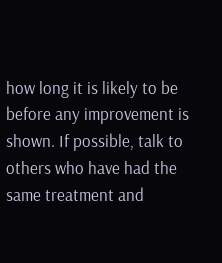how long it is likely to be before any improvement is shown. If possible, talk to others who have had the same treatment and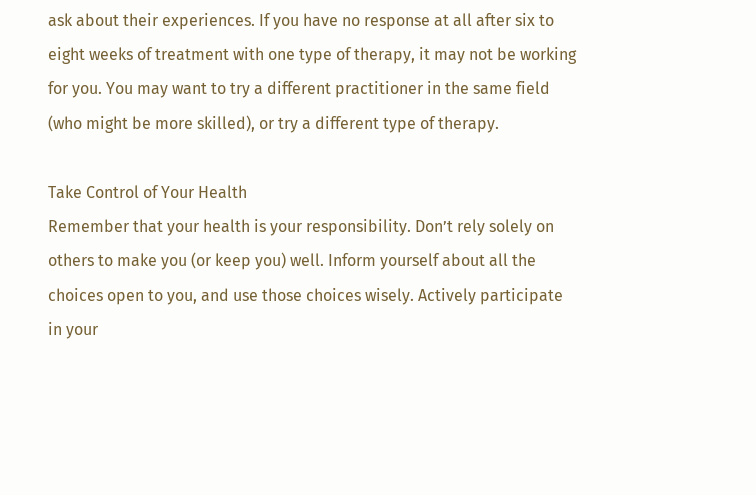ask about their experiences. If you have no response at all after six to eight weeks of treatment with one type of therapy, it may not be working for you. You may want to try a different practitioner in the same field (who might be more skilled), or try a different type of therapy.

Take Control of Your Health
Remember that your health is your responsibility. Don’t rely solely on others to make you (or keep you) well. Inform yourself about all the choices open to you, and use those choices wisely. Actively participate in your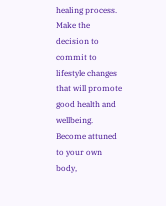healing process. Make the decision to commit to lifestyle changes that will promote good health and wellbeing. Become attuned to your own body,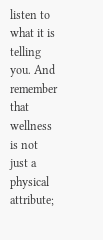listen to what it is telling you. And remember that wellness is not just a physical attribute;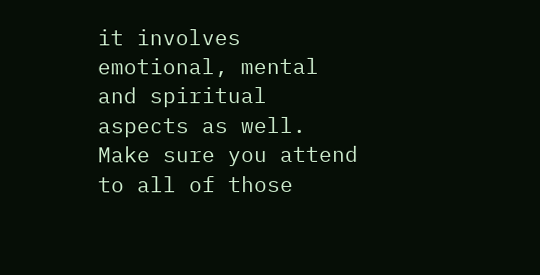it involves emotional, mental and spiritual aspects as well. Make sure you attend to all of those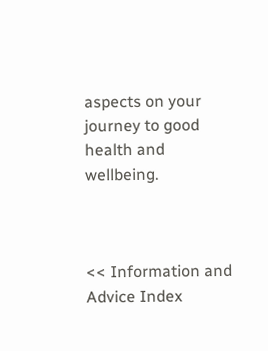aspects on your journey to good health and wellbeing.



<< Information and Advice Index